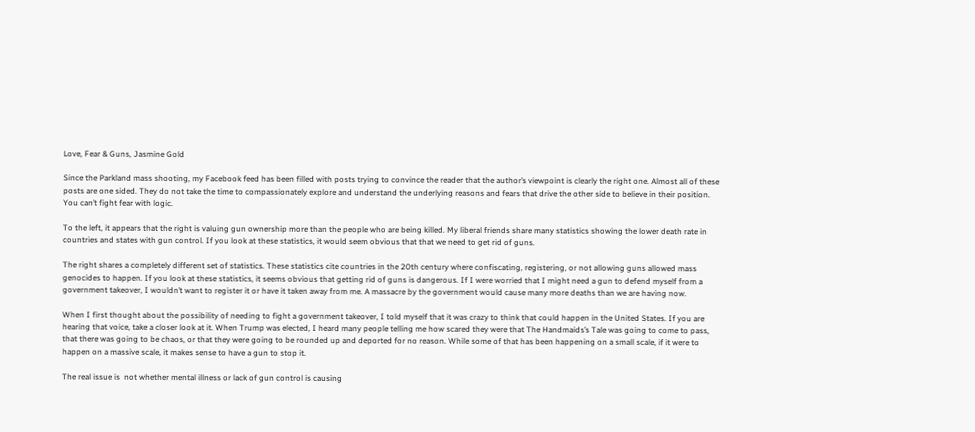Love, Fear & Guns, Jasmine Gold

Since the Parkland mass shooting, my Facebook feed has been filled with posts trying to convince the reader that the author’s viewpoint is clearly the right one. Almost all of these posts are one sided. They do not take the time to compassionately explore and understand the underlying reasons and fears that drive the other side to believe in their position. You can’t fight fear with logic.

To the left, it appears that the right is valuing gun ownership more than the people who are being killed. My liberal friends share many statistics showing the lower death rate in countries and states with gun control. If you look at these statistics, it would seem obvious that that we need to get rid of guns.

The right shares a completely different set of statistics. These statistics cite countries in the 20th century where confiscating, registering, or not allowing guns allowed mass genocides to happen. If you look at these statistics, it seems obvious that getting rid of guns is dangerous. If I were worried that I might need a gun to defend myself from a government takeover, I wouldn’t want to register it or have it taken away from me. A massacre by the government would cause many more deaths than we are having now.

When I first thought about the possibility of needing to fight a government takeover, I told myself that it was crazy to think that could happen in the United States. If you are hearing that voice, take a closer look at it. When Trump was elected, I heard many people telling me how scared they were that The Handmaids’s Tale was going to come to pass, that there was going to be chaos, or that they were going to be rounded up and deported for no reason. While some of that has been happening on a small scale, if it were to happen on a massive scale, it makes sense to have a gun to stop it.

The real issue is  not whether mental illness or lack of gun control is causing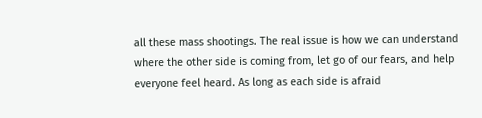all these mass shootings. The real issue is how we can understand where the other side is coming from, let go of our fears, and help everyone feel heard. As long as each side is afraid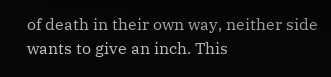of death in their own way, neither side wants to give an inch. This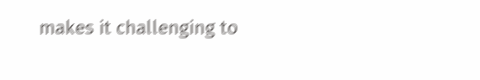makes it challenging to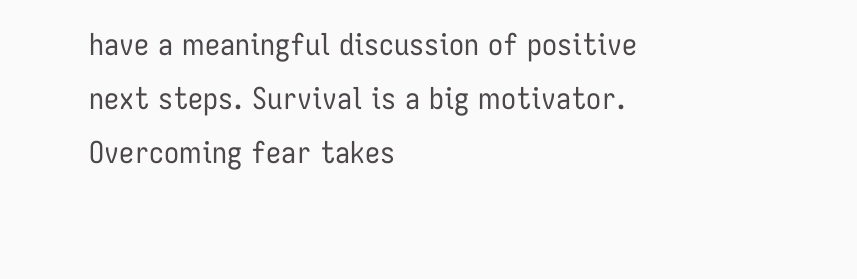have a meaningful discussion of positive next steps. Survival is a big motivator. Overcoming fear takes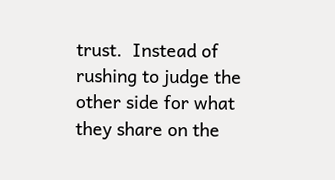trust.  Instead of rushing to judge the other side for what they share on the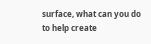surface, what can you do to help create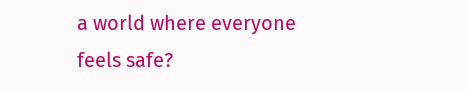a world where everyone feels safe?